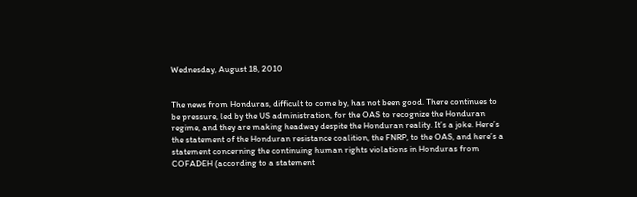Wednesday, August 18, 2010


The news from Honduras, difficult to come by, has not been good. There continues to be pressure, led by the US administration, for the OAS to recognize the Honduran regime, and they are making headway despite the Honduran reality. It’s a joke. Here’s the statement of the Honduran resistance coalition, the FNRP, to the OAS, and here’s a statement concerning the continuing human rights violations in Honduras from COFADEH (according to a statement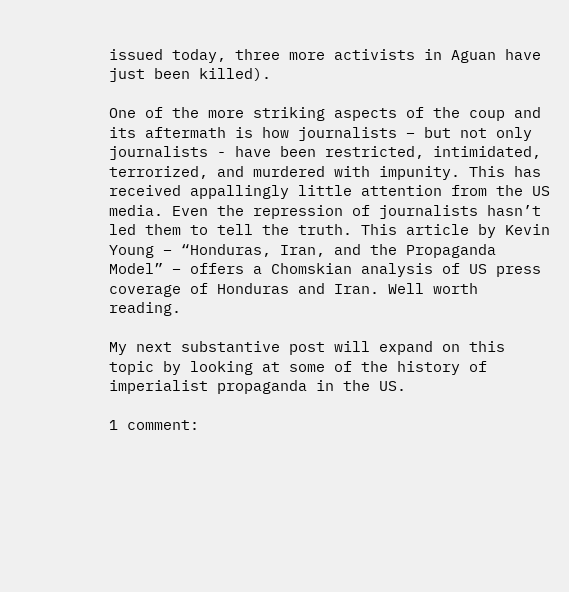issued today, three more activists in Aguan have just been killed).

One of the more striking aspects of the coup and its aftermath is how journalists – but not only journalists - have been restricted, intimidated, terrorized, and murdered with impunity. This has received appallingly little attention from the US media. Even the repression of journalists hasn’t led them to tell the truth. This article by Kevin Young – “Honduras, Iran, and the Propaganda Model” – offers a Chomskian analysis of US press coverage of Honduras and Iran. Well worth reading.

My next substantive post will expand on this topic by looking at some of the history of imperialist propaganda in the US.

1 comment: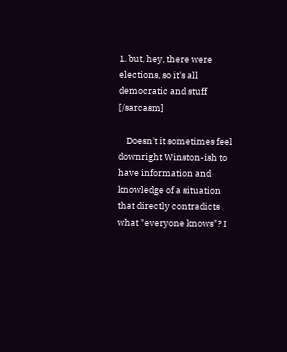1. but, hey, there were elections, so it's all democratic and stuff [/sarcasm]

    Doesn't it sometimes feel downright Winston-ish to have information and knowledge of a situation that directly contradicts what "everyone knows"? I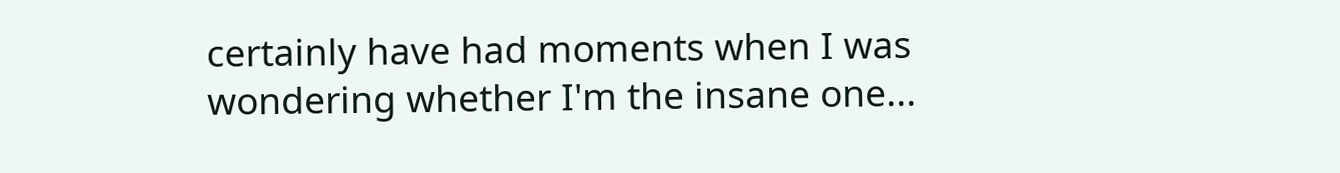certainly have had moments when I was wondering whether I'm the insane one...